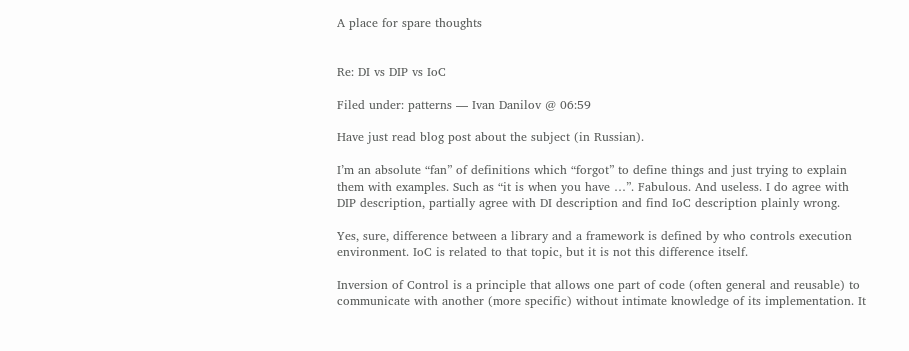A place for spare thoughts


Re: DI vs DIP vs IoC

Filed under: patterns — Ivan Danilov @ 06:59

Have just read blog post about the subject (in Russian).

I’m an absolute “fan” of definitions which “forgot” to define things and just trying to explain them with examples. Such as “it is when you have …”. Fabulous. And useless. I do agree with DIP description, partially agree with DI description and find IoC description plainly wrong.

Yes, sure, difference between a library and a framework is defined by who controls execution environment. IoC is related to that topic, but it is not this difference itself.

Inversion of Control is a principle that allows one part of code (often general and reusable) to communicate with another (more specific) without intimate knowledge of its implementation. It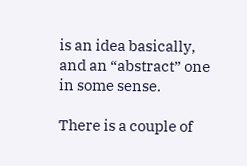is an idea basically, and an “abstract” one in some sense.

There is a couple of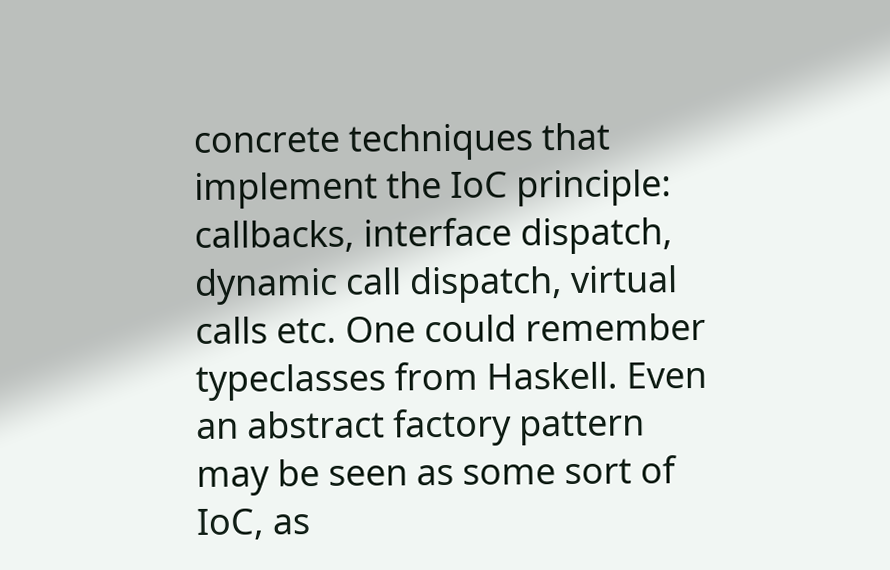concrete techniques that implement the IoC principle: callbacks, interface dispatch, dynamic call dispatch, virtual calls etc. One could remember typeclasses from Haskell. Even an abstract factory pattern may be seen as some sort of IoC, as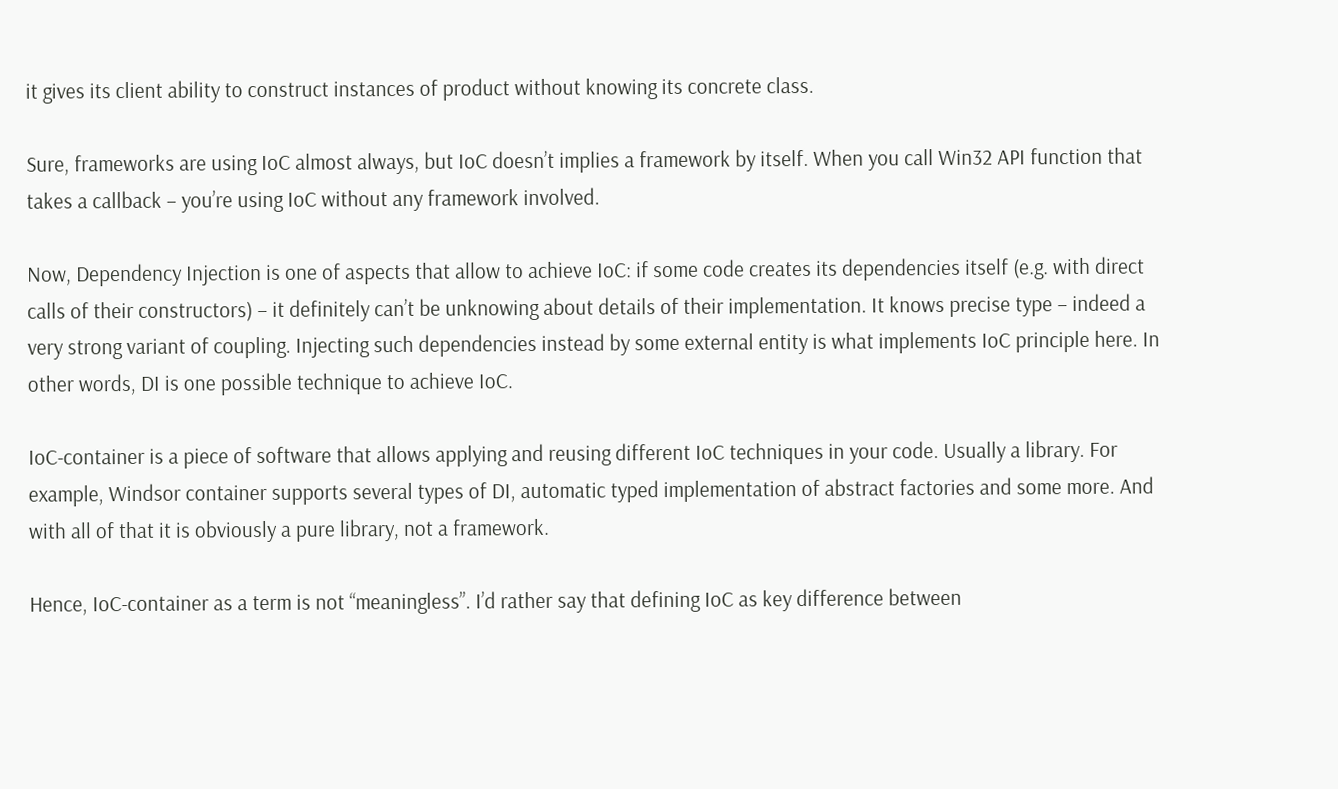it gives its client ability to construct instances of product without knowing its concrete class.

Sure, frameworks are using IoC almost always, but IoC doesn’t implies a framework by itself. When you call Win32 API function that takes a callback – you’re using IoC without any framework involved.

Now, Dependency Injection is one of aspects that allow to achieve IoC: if some code creates its dependencies itself (e.g. with direct calls of their constructors) – it definitely can’t be unknowing about details of their implementation. It knows precise type – indeed a very strong variant of coupling. Injecting such dependencies instead by some external entity is what implements IoC principle here. In other words, DI is one possible technique to achieve IoC.

IoC-container is a piece of software that allows applying and reusing different IoC techniques in your code. Usually a library. For example, Windsor container supports several types of DI, automatic typed implementation of abstract factories and some more. And with all of that it is obviously a pure library, not a framework.

Hence, IoC-container as a term is not “meaningless”. I’d rather say that defining IoC as key difference between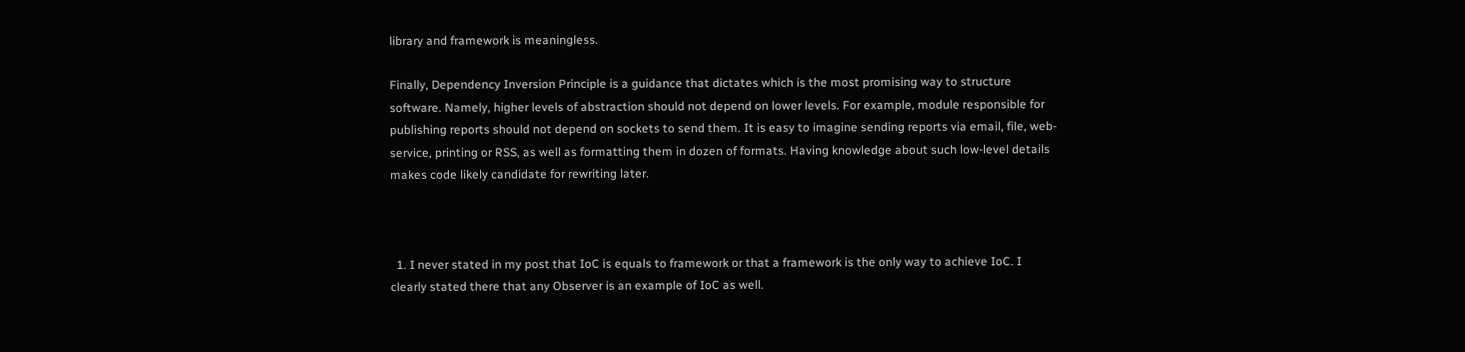library and framework is meaningless.

Finally, Dependency Inversion Principle is a guidance that dictates which is the most promising way to structure software. Namely, higher levels of abstraction should not depend on lower levels. For example, module responsible for publishing reports should not depend on sockets to send them. It is easy to imagine sending reports via email, file, web-service, printing or RSS, as well as formatting them in dozen of formats. Having knowledge about such low-level details makes code likely candidate for rewriting later.



  1. I never stated in my post that IoC is equals to framework or that a framework is the only way to achieve IoC. I clearly stated there that any Observer is an example of IoC as well.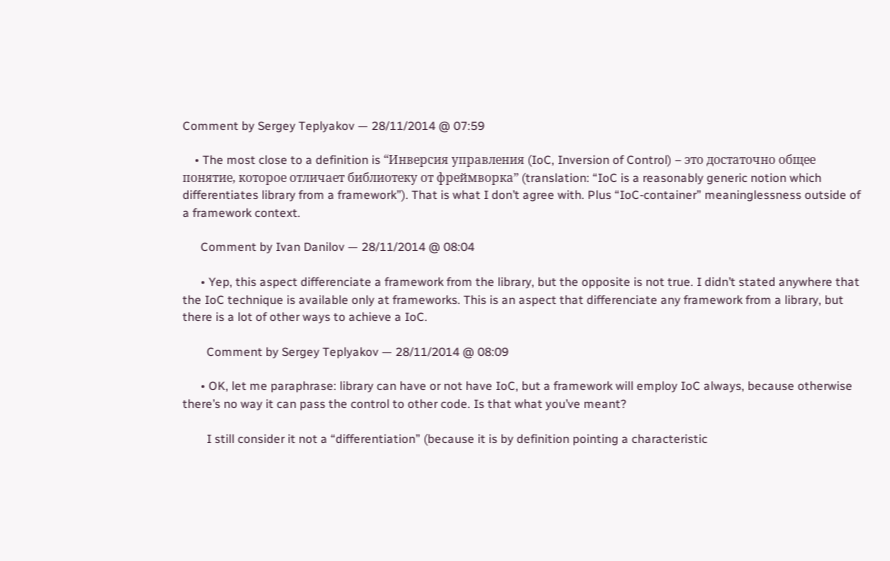Comment by Sergey Teplyakov — 28/11/2014 @ 07:59

    • The most close to a definition is “Инверсия управления (IoC, Inversion of Control) – это достаточно общее понятие, которое отличает библиотеку от фреймворка” (translation: “IoC is a reasonably generic notion which differentiates library from a framework”). That is what I don’t agree with. Plus “IoC-container” meaninglessness outside of a framework context.

      Comment by Ivan Danilov — 28/11/2014 @ 08:04

      • Yep, this aspect differenciate a framework from the library, but the opposite is not true. I didn’t stated anywhere that the IoC technique is available only at frameworks. This is an aspect that differenciate any framework from a library, but there is a lot of other ways to achieve a IoC.

        Comment by Sergey Teplyakov — 28/11/2014 @ 08:09

      • OK, let me paraphrase: library can have or not have IoC, but a framework will employ IoC always, because otherwise there’s no way it can pass the control to other code. Is that what you’ve meant?

        I still consider it not a “differentiation” (because it is by definition pointing a characteristic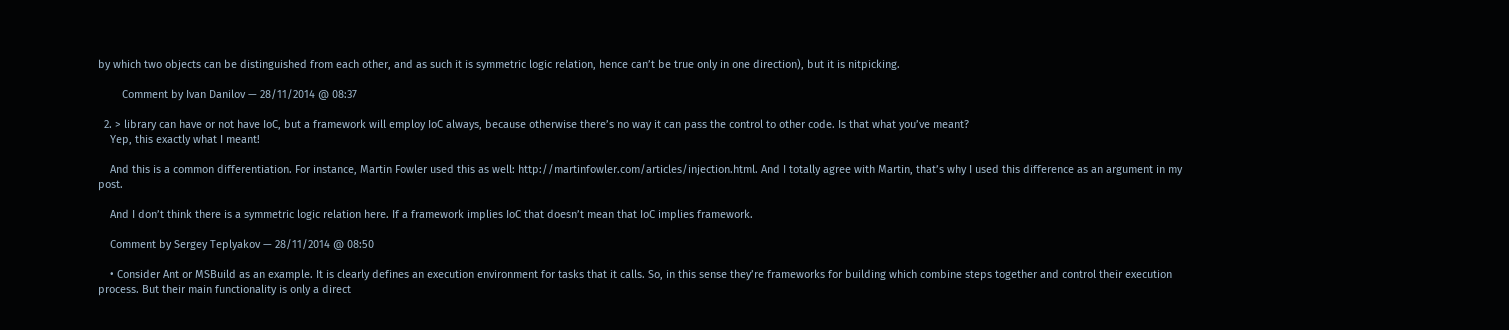by which two objects can be distinguished from each other, and as such it is symmetric logic relation, hence can’t be true only in one direction), but it is nitpicking.

        Comment by Ivan Danilov — 28/11/2014 @ 08:37

  2. > library can have or not have IoC, but a framework will employ IoC always, because otherwise there’s no way it can pass the control to other code. Is that what you’ve meant?
    Yep, this exactly what I meant!

    And this is a common differentiation. For instance, Martin Fowler used this as well: http://martinfowler.com/articles/injection.html. And I totally agree with Martin, that’s why I used this difference as an argument in my post.

    And I don’t think there is a symmetric logic relation here. If a framework implies IoC that doesn’t mean that IoC implies framework.

    Comment by Sergey Teplyakov — 28/11/2014 @ 08:50

    • Consider Ant or MSBuild as an example. It is clearly defines an execution environment for tasks that it calls. So, in this sense they’re frameworks for building which combine steps together and control their execution process. But their main functionality is only a direct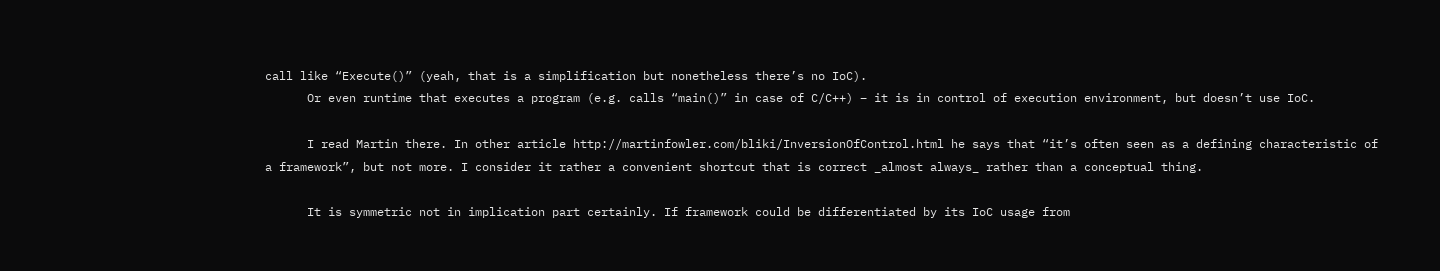call like “Execute()” (yeah, that is a simplification but nonetheless there’s no IoC).
      Or even runtime that executes a program (e.g. calls “main()” in case of C/C++) – it is in control of execution environment, but doesn’t use IoC.

      I read Martin there. In other article http://martinfowler.com/bliki/InversionOfControl.html he says that “it’s often seen as a defining characteristic of a framework”, but not more. I consider it rather a convenient shortcut that is correct _almost always_ rather than a conceptual thing.

      It is symmetric not in implication part certainly. If framework could be differentiated by its IoC usage from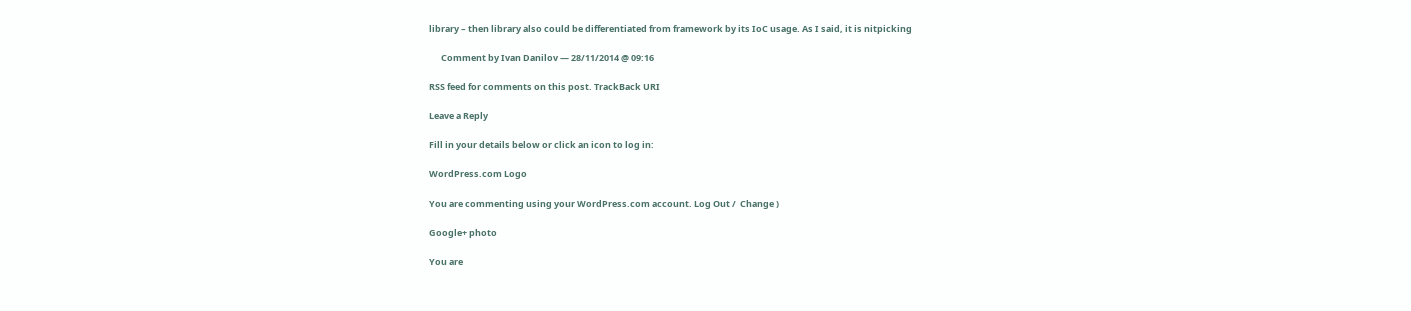library – then library also could be differentiated from framework by its IoC usage. As I said, it is nitpicking

      Comment by Ivan Danilov — 28/11/2014 @ 09:16

RSS feed for comments on this post. TrackBack URI

Leave a Reply

Fill in your details below or click an icon to log in:

WordPress.com Logo

You are commenting using your WordPress.com account. Log Out /  Change )

Google+ photo

You are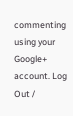commenting using your Google+ account. Log Out /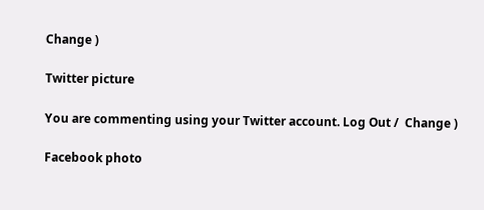Change )

Twitter picture

You are commenting using your Twitter account. Log Out /  Change )

Facebook photo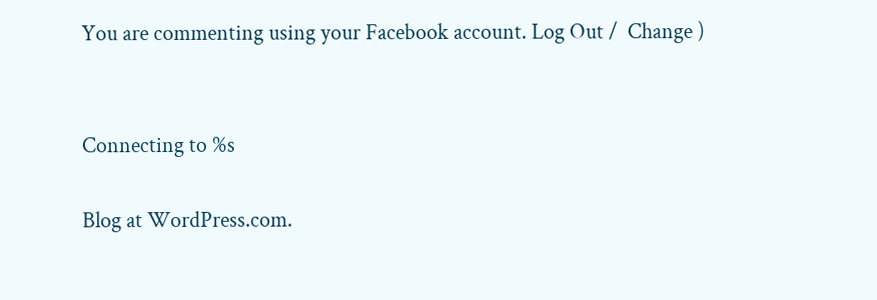You are commenting using your Facebook account. Log Out /  Change )


Connecting to %s

Blog at WordPress.com.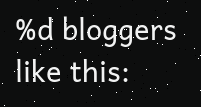%d bloggers like this: